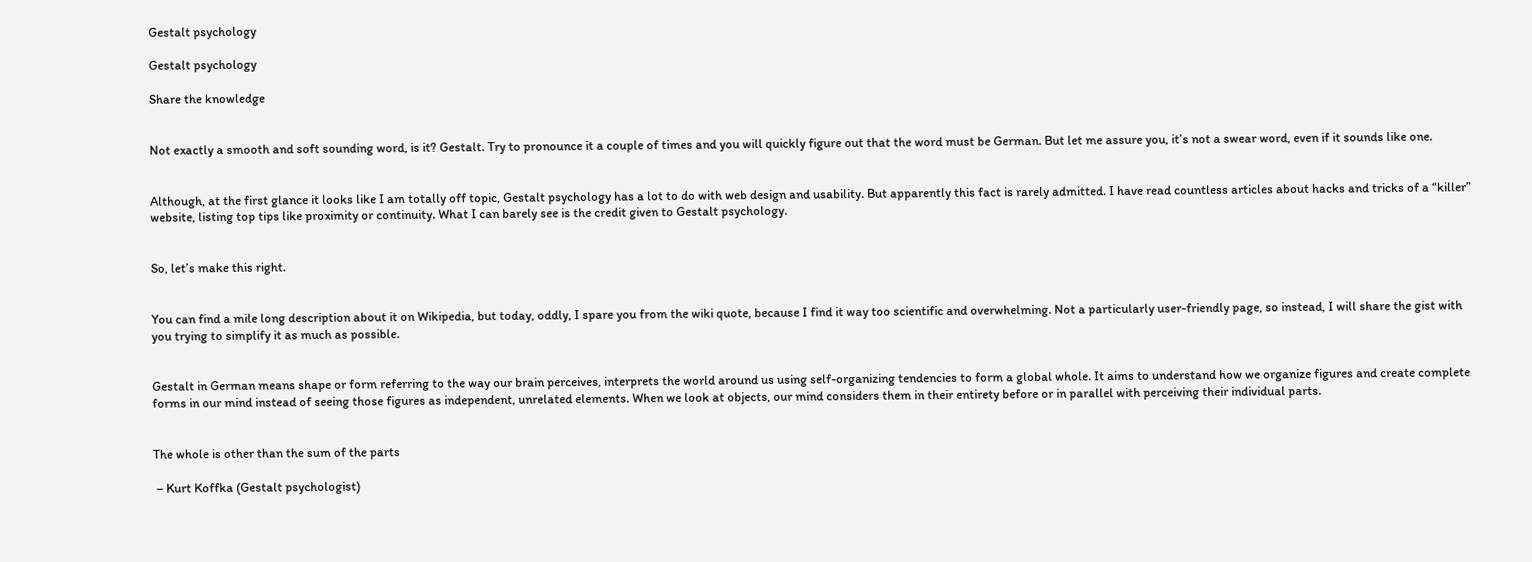Gestalt psychology

Gestalt psychology

Share the knowledge


Not exactly a smooth and soft sounding word, is it? Gestalt. Try to pronounce it a couple of times and you will quickly figure out that the word must be German. But let me assure you, it’s not a swear word, even if it sounds like one.


Although, at the first glance it looks like I am totally off topic, Gestalt psychology has a lot to do with web design and usability. But apparently this fact is rarely admitted. I have read countless articles about hacks and tricks of a “killer” website, listing top tips like proximity or continuity. What I can barely see is the credit given to Gestalt psychology.


So, let’s make this right.


You can find a mile long description about it on Wikipedia, but today, oddly, I spare you from the wiki quote, because I find it way too scientific and overwhelming. Not a particularly user-friendly page, so instead, I will share the gist with you trying to simplify it as much as possible.


Gestalt in German means shape or form referring to the way our brain perceives, interprets the world around us using self-organizing tendencies to form a global whole. It aims to understand how we organize figures and create complete forms in our mind instead of seeing those figures as independent, unrelated elements. When we look at objects, our mind considers them in their entirety before or in parallel with perceiving their individual parts.


The whole is other than the sum of the parts

 – Kurt Koffka (Gestalt psychologist)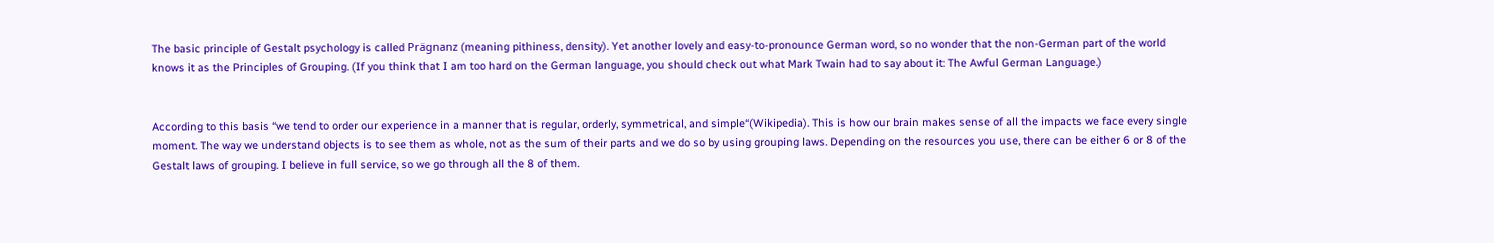The basic principle of Gestalt psychology is called Prägnanz (meaning pithiness, density). Yet another lovely and easy-to-pronounce German word, so no wonder that the non-German part of the world knows it as the Principles of Grouping. (If you think that I am too hard on the German language, you should check out what Mark Twain had to say about it: The Awful German Language.)


According to this basis “we tend to order our experience in a manner that is regular, orderly, symmetrical, and simple“(Wikipedia). This is how our brain makes sense of all the impacts we face every single moment. The way we understand objects is to see them as whole, not as the sum of their parts and we do so by using grouping laws. Depending on the resources you use, there can be either 6 or 8 of the Gestalt laws of grouping. I believe in full service, so we go through all the 8 of them.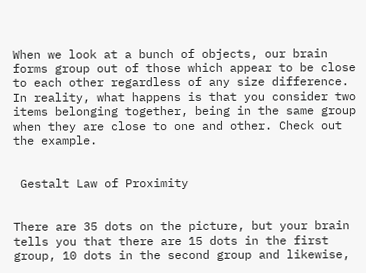When we look at a bunch of objects, our brain forms group out of those which appear to be close to each other regardless of any size difference. In reality, what happens is that you consider two items belonging together, being in the same group when they are close to one and other. Check out the example.


 Gestalt Law of Proximity


There are 35 dots on the picture, but your brain tells you that there are 15 dots in the first group, 10 dots in the second group and likewise,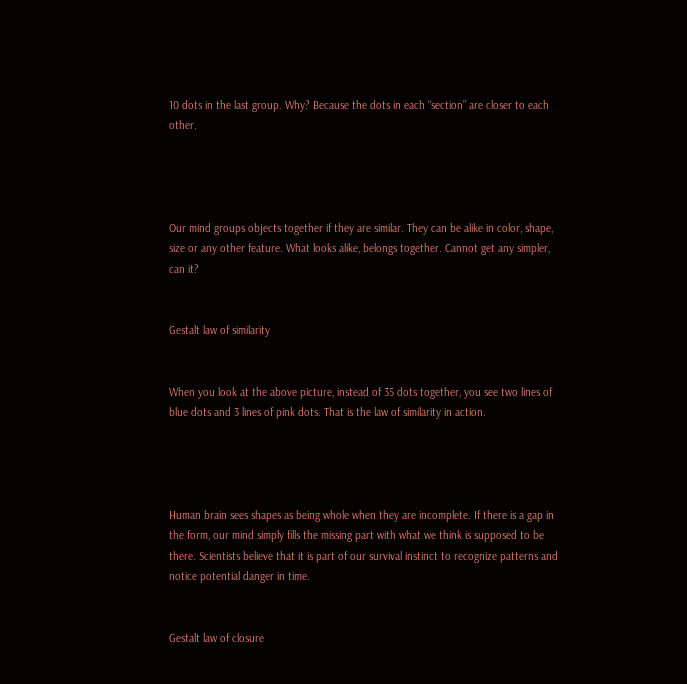10 dots in the last group. Why? Because the dots in each “section” are closer to each other.




Our mind groups objects together if they are similar. They can be alike in color, shape, size or any other feature. What looks alike, belongs together. Cannot get any simpler, can it?


Gestalt law of similarity


When you look at the above picture, instead of 35 dots together, you see two lines of blue dots and 3 lines of pink dots. That is the law of similarity in action.




Human brain sees shapes as being whole when they are incomplete. If there is a gap in the form, our mind simply fills the missing part with what we think is supposed to be there. Scientists believe that it is part of our survival instinct to recognize patterns and notice potential danger in time.


Gestalt law of closure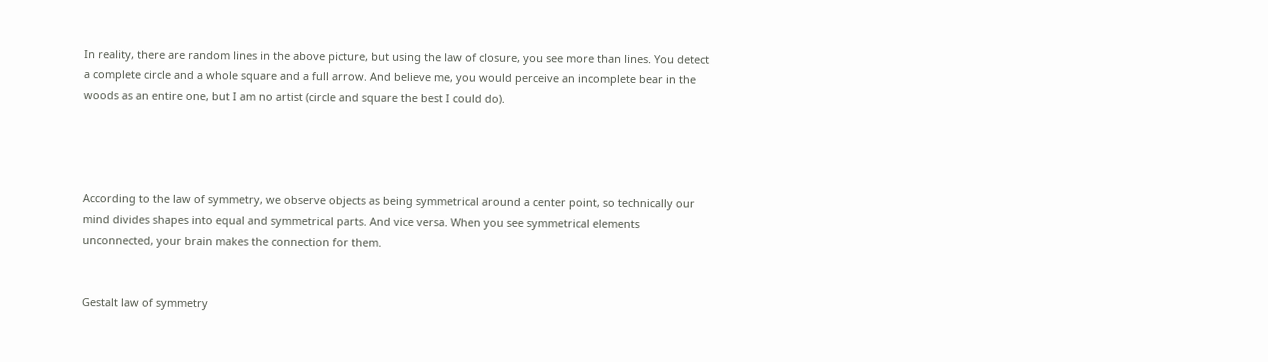In reality, there are random lines in the above picture, but using the law of closure, you see more than lines. You detect a complete circle and a whole square and a full arrow. And believe me, you would perceive an incomplete bear in the woods as an entire one, but I am no artist (circle and square the best I could do).




According to the law of symmetry, we observe objects as being symmetrical around a center point, so technically our mind divides shapes into equal and symmetrical parts. And vice versa. When you see symmetrical elements unconnected, your brain makes the connection for them.


Gestalt law of symmetry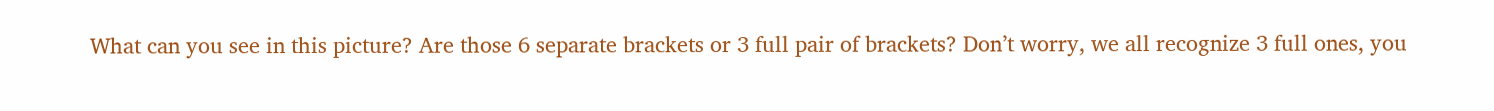What can you see in this picture? Are those 6 separate brackets or 3 full pair of brackets? Don’t worry, we all recognize 3 full ones, you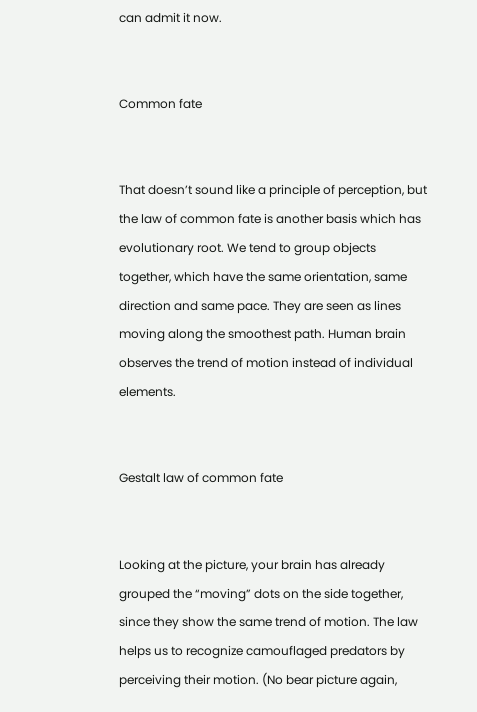can admit it now.


Common fate


That doesn’t sound like a principle of perception, but the law of common fate is another basis which has evolutionary root. We tend to group objects together, which have the same orientation, same direction and same pace. They are seen as lines moving along the smoothest path. Human brain observes the trend of motion instead of individual elements.


Gestalt law of common fate


Looking at the picture, your brain has already grouped the “moving” dots on the side together, since they show the same trend of motion. The law helps us to recognize camouflaged predators by perceiving their motion. (No bear picture again,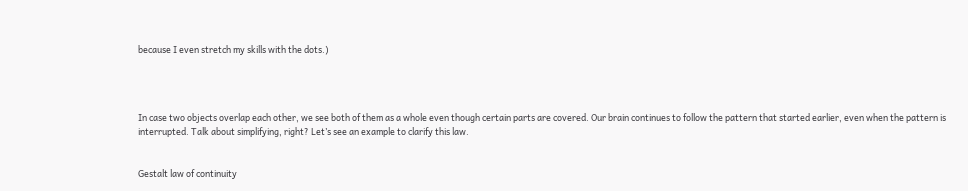because I even stretch my skills with the dots.)




In case two objects overlap each other, we see both of them as a whole even though certain parts are covered. Our brain continues to follow the pattern that started earlier, even when the pattern is interrupted. Talk about simplifying, right? Let’s see an example to clarify this law.


Gestalt law of continuity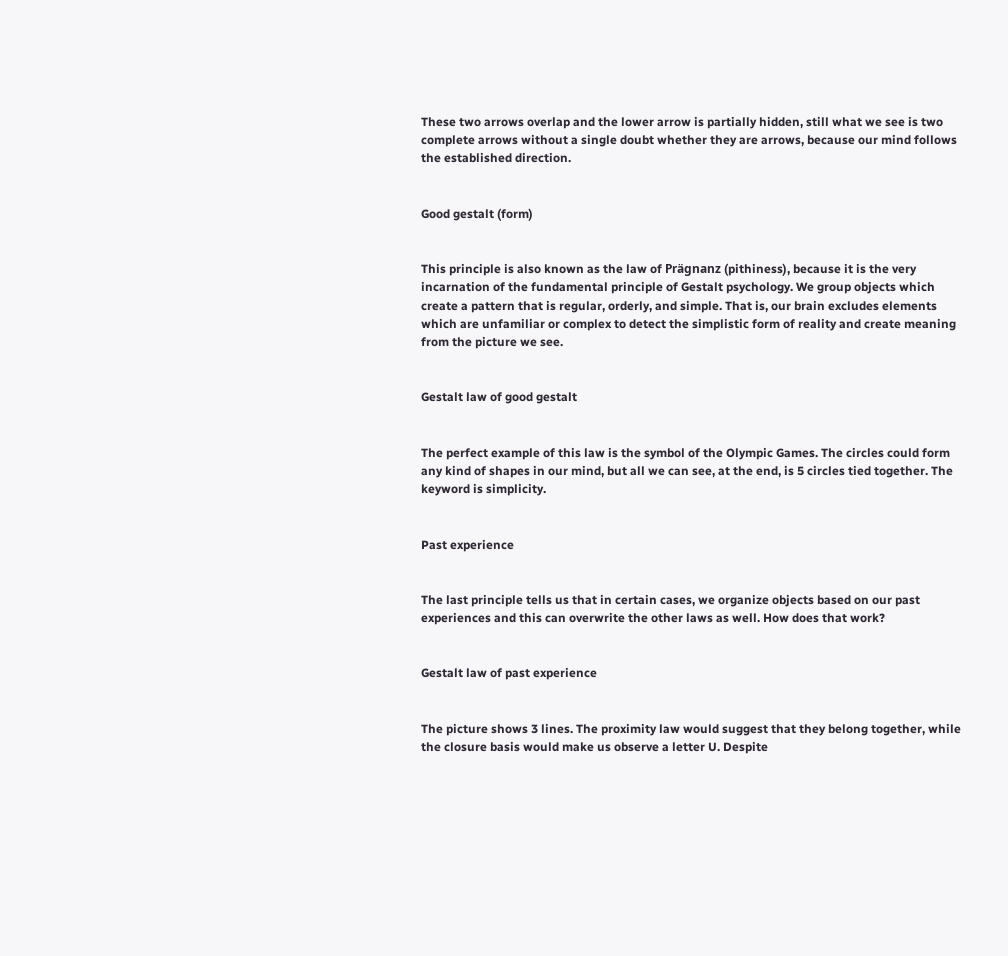These two arrows overlap and the lower arrow is partially hidden, still what we see is two complete arrows without a single doubt whether they are arrows, because our mind follows the established direction.


Good gestalt (form)


This principle is also known as the law of Prägnanz (pithiness), because it is the very incarnation of the fundamental principle of Gestalt psychology. We group objects which create a pattern that is regular, orderly, and simple. That is, our brain excludes elements which are unfamiliar or complex to detect the simplistic form of reality and create meaning from the picture we see.


Gestalt law of good gestalt


The perfect example of this law is the symbol of the Olympic Games. The circles could form any kind of shapes in our mind, but all we can see, at the end, is 5 circles tied together. The keyword is simplicity.


Past experience


The last principle tells us that in certain cases, we organize objects based on our past experiences and this can overwrite the other laws as well. How does that work?


Gestalt law of past experience


The picture shows 3 lines. The proximity law would suggest that they belong together, while the closure basis would make us observe a letter U. Despite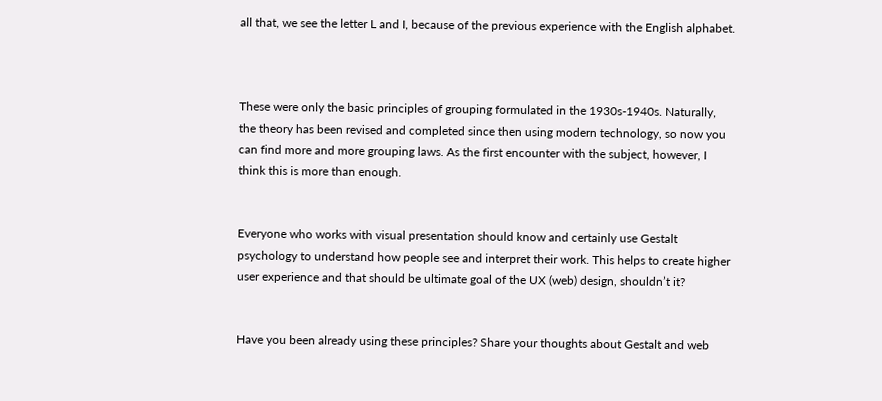all that, we see the letter L and I, because of the previous experience with the English alphabet.



These were only the basic principles of grouping formulated in the 1930s-1940s. Naturally, the theory has been revised and completed since then using modern technology, so now you can find more and more grouping laws. As the first encounter with the subject, however, I think this is more than enough.


Everyone who works with visual presentation should know and certainly use Gestalt psychology to understand how people see and interpret their work. This helps to create higher user experience and that should be ultimate goal of the UX (web) design, shouldn’t it?


Have you been already using these principles? Share your thoughts about Gestalt and web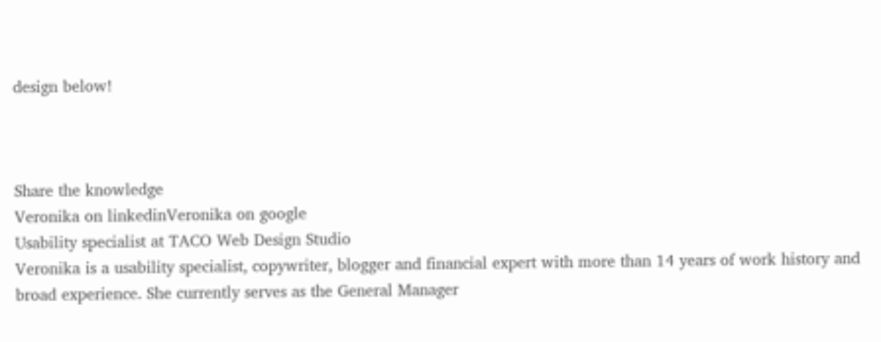design below!



Share the knowledge
Veronika on linkedinVeronika on google
Usability specialist at TACO Web Design Studio
Veronika is a usability specialist, copywriter, blogger and financial expert with more than 14 years of work history and broad experience. She currently serves as the General Manager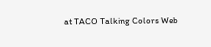at TACO Talking Colors Web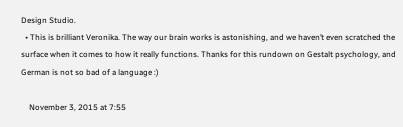Design Studio.
  • This is brilliant Veronika. The way our brain works is astonishing, and we haven’t even scratched the surface when it comes to how it really functions. Thanks for this rundown on Gestalt psychology, and German is not so bad of a language :)

    November 3, 2015 at 7:55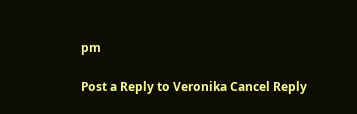pm

Post a Reply to Veronika Cancel Reply